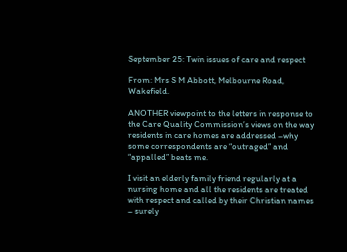September 25: Twin issues of care and respect

From: Mrs S M Abbott, Melbourne Road, Wakefield.

ANOTHER viewpoint to the letters in response to the Care Quality Commission’s views on the way residents in care homes are addressed –why some correspondents are “outraged” and “appalled” beats me.

I visit an elderly family friend regularly at a nursing home and all the residents are treated with respect and called by their Christian names – surely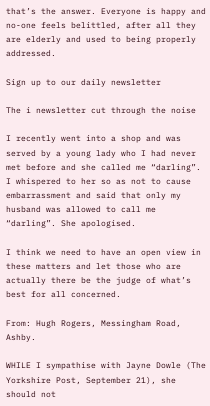that’s the answer. Everyone is happy and no-one feels belittled, after all they are elderly and used to being properly addressed.

Sign up to our daily newsletter

The i newsletter cut through the noise

I recently went into a shop and was served by a young lady who I had never met before and she called me “darling”. I whispered to her so as not to cause embarrassment and said that only my husband was allowed to call me “darling”. She apologised.

I think we need to have an open view in these matters and let those who are actually there be the judge of what’s best for all concerned.

From: Hugh Rogers, Messingham Road, Ashby.

WHILE I sympathise with Jayne Dowle (The Yorkshire Post, September 21), she should not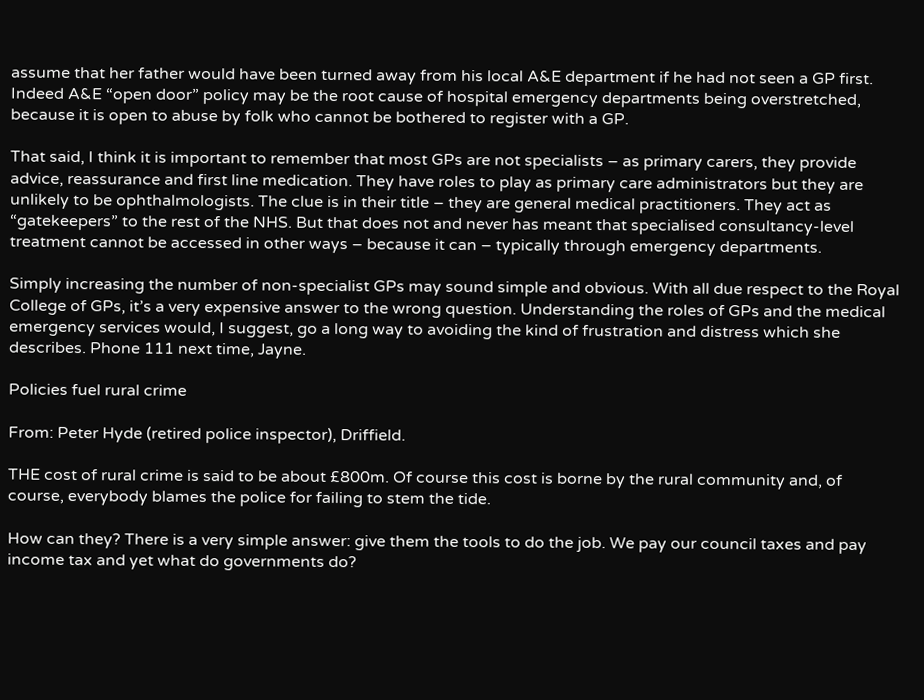assume that her father would have been turned away from his local A&E department if he had not seen a GP first. Indeed A&E “open door” policy may be the root cause of hospital emergency departments being overstretched, because it is open to abuse by folk who cannot be bothered to register with a GP.

That said, I think it is important to remember that most GPs are not specialists – as primary carers, they provide advice, reassurance and first line medication. They have roles to play as primary care administrators but they are unlikely to be ophthalmologists. The clue is in their title – they are general medical practitioners. They act as “gatekeepers” to the rest of the NHS. But that does not and never has meant that specialised consultancy-level treatment cannot be accessed in other ways – because it can – typically through emergency departments.

Simply increasing the number of non-specialist GPs may sound simple and obvious. With all due respect to the Royal College of GPs, it’s a very expensive answer to the wrong question. Understanding the roles of GPs and the medical emergency services would, I suggest, go a long way to avoiding the kind of frustration and distress which she describes. Phone 111 next time, Jayne.

Policies fuel rural crime

From: Peter Hyde (retired police inspector), Driffield.

THE cost of rural crime is said to be about £800m. Of course this cost is borne by the rural community and, of course, everybody blames the police for failing to stem the tide.

How can they? There is a very simple answer: give them the tools to do the job. We pay our council taxes and pay income tax and yet what do governments do?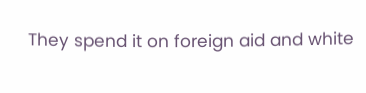They spend it on foreign aid and white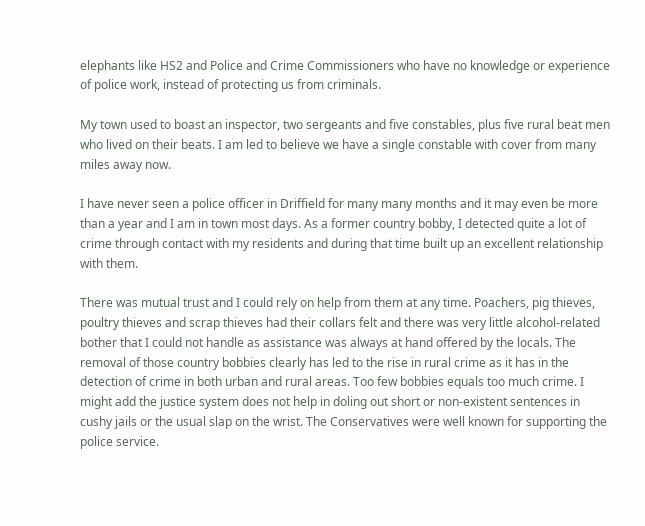elephants like HS2 and Police and Crime Commissioners who have no knowledge or experience of police work, instead of protecting us from criminals.

My town used to boast an inspector, two sergeants and five constables, plus five rural beat men who lived on their beats. I am led to believe we have a single constable with cover from many miles away now.

I have never seen a police officer in Driffield for many many months and it may even be more than a year and I am in town most days. As a former country bobby, I detected quite a lot of crime through contact with my residents and during that time built up an excellent relationship with them.

There was mutual trust and I could rely on help from them at any time. Poachers, pig thieves, poultry thieves and scrap thieves had their collars felt and there was very little alcohol-related bother that I could not handle as assistance was always at hand offered by the locals. The removal of those country bobbies clearly has led to the rise in rural crime as it has in the detection of crime in both urban and rural areas. Too few bobbies equals too much crime. I might add the justice system does not help in doling out short or non-existent sentences in cushy jails or the usual slap on the wrist. The Conservatives were well known for supporting the police service.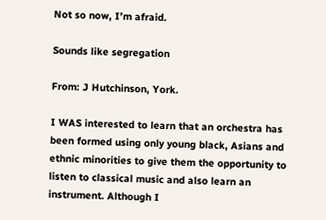Not so now, I’m afraid.

Sounds like segregation

From: J Hutchinson, York.

I WAS interested to learn that an orchestra has been formed using only young black, Asians and ethnic minorities to give them the opportunity to listen to classical music and also learn an instrument. Although I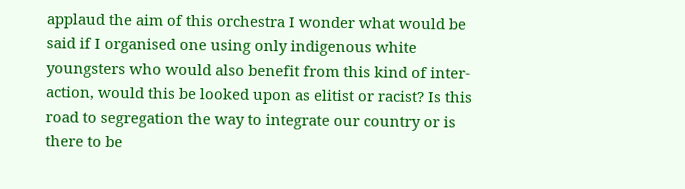applaud the aim of this orchestra I wonder what would be said if I organised one using only indigenous white youngsters who would also benefit from this kind of inter-action, would this be looked upon as elitist or racist? Is this road to segregation the way to integrate our country or is there to be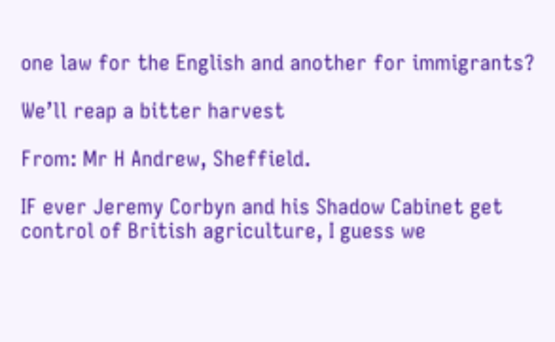one law for the English and another for immigrants?

We’ll reap a bitter harvest

From: Mr H Andrew, Sheffield.

IF ever Jeremy Corbyn and his Shadow Cabinet get control of British agriculture, I guess we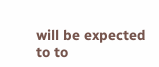will be expected to to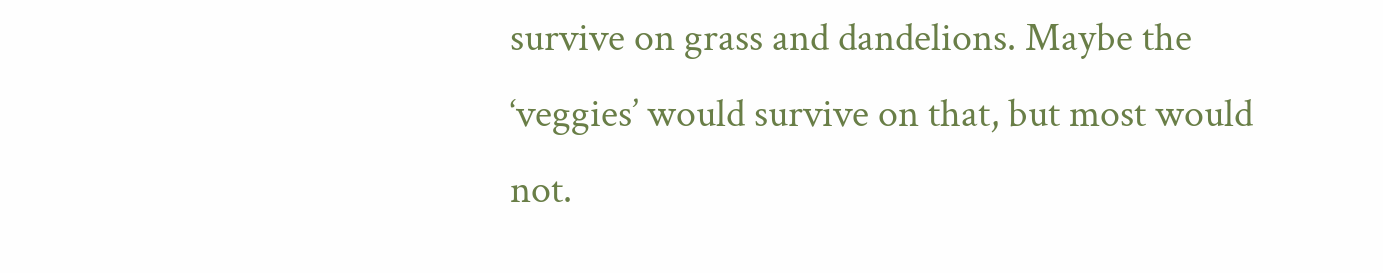survive on grass and dandelions. Maybe the ‘veggies’ would survive on that, but most would not.